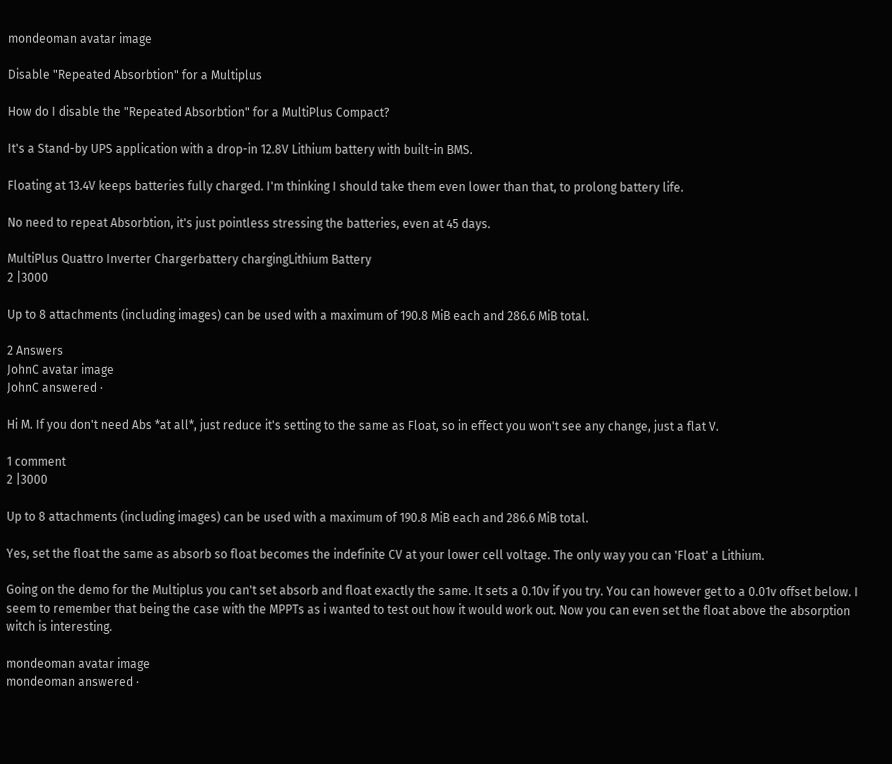mondeoman avatar image

Disable "Repeated Absorbtion" for a Multiplus

How do I disable the "Repeated Absorbtion" for a MultiPlus Compact?

It's a Stand-by UPS application with a drop-in 12.8V Lithium battery with built-in BMS.

Floating at 13.4V keeps batteries fully charged. I'm thinking I should take them even lower than that, to prolong battery life.

No need to repeat Absorbtion, it's just pointless stressing the batteries, even at 45 days.

MultiPlus Quattro Inverter Chargerbattery chargingLithium Battery
2 |3000

Up to 8 attachments (including images) can be used with a maximum of 190.8 MiB each and 286.6 MiB total.

2 Answers
JohnC avatar image
JohnC answered ·

Hi M. If you don't need Abs *at all*, just reduce it's setting to the same as Float, so in effect you won't see any change, just a flat V.

1 comment
2 |3000

Up to 8 attachments (including images) can be used with a maximum of 190.8 MiB each and 286.6 MiB total.

Yes, set the float the same as absorb so float becomes the indefinite CV at your lower cell voltage. The only way you can 'Float' a Lithium.

Going on the demo for the Multiplus you can't set absorb and float exactly the same. It sets a 0.10v if you try. You can however get to a 0.01v offset below. I seem to remember that being the case with the MPPTs as i wanted to test out how it would work out. Now you can even set the float above the absorption witch is interesting.

mondeoman avatar image
mondeoman answered ·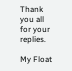Thank you all for your replies.

My Float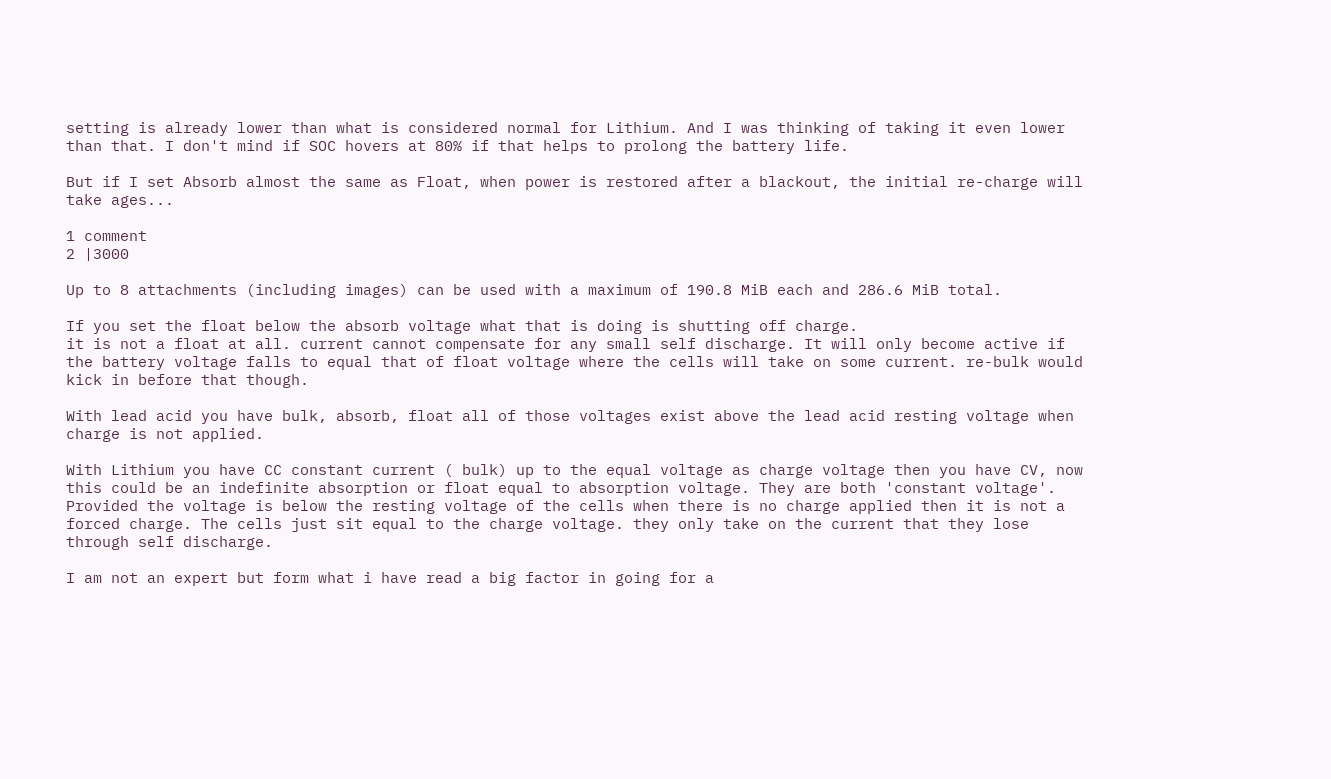setting is already lower than what is considered normal for Lithium. And I was thinking of taking it even lower than that. I don't mind if SOC hovers at 80% if that helps to prolong the battery life.

But if I set Absorb almost the same as Float, when power is restored after a blackout, the initial re-charge will take ages...

1 comment
2 |3000

Up to 8 attachments (including images) can be used with a maximum of 190.8 MiB each and 286.6 MiB total.

If you set the float below the absorb voltage what that is doing is shutting off charge.
it is not a float at all. current cannot compensate for any small self discharge. It will only become active if the battery voltage falls to equal that of float voltage where the cells will take on some current. re-bulk would kick in before that though.

With lead acid you have bulk, absorb, float all of those voltages exist above the lead acid resting voltage when charge is not applied.

With Lithium you have CC constant current ( bulk) up to the equal voltage as charge voltage then you have CV, now this could be an indefinite absorption or float equal to absorption voltage. They are both 'constant voltage'. Provided the voltage is below the resting voltage of the cells when there is no charge applied then it is not a forced charge. The cells just sit equal to the charge voltage. they only take on the current that they lose through self discharge.

I am not an expert but form what i have read a big factor in going for a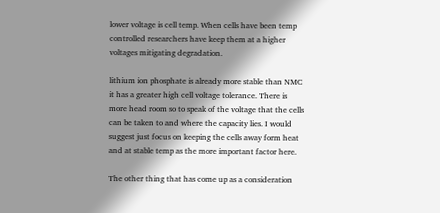lower voltage is cell temp. When cells have been temp controlled researchers have keep them at a higher voltages mitigating degradation.

lithium ion phosphate is already more stable than NMC it has a greater high cell voltage tolerance. There is more head room so to speak of the voltage that the cells can be taken to and where the capacity lies. I would suggest just focus on keeping the cells away form heat and at stable temp as the more important factor here.

The other thing that has come up as a consideration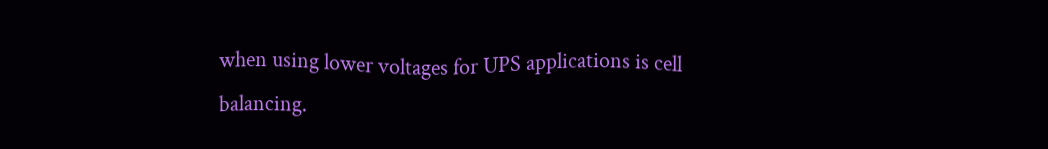when using lower voltages for UPS applications is cell balancing.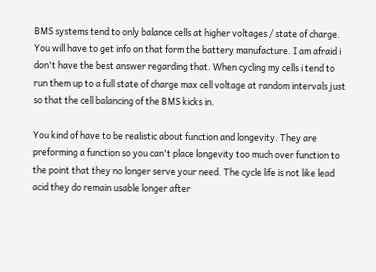BMS systems tend to only balance cells at higher voltages / state of charge. You will have to get info on that form the battery manufacture. I am afraid i don't have the best answer regarding that. When cycling my cells i tend to run them up to a full state of charge max cell voltage at random intervals just so that the cell balancing of the BMS kicks in.

You kind of have to be realistic about function and longevity. They are preforming a function so you can't place longevity too much over function to the point that they no longer serve your need. The cycle life is not like lead acid they do remain usable longer after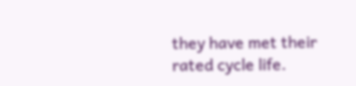they have met their rated cycle life.